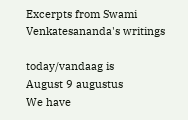Excerpts from Swami Venkatesananda's writings

today/vandaag is
August 9 augustus
We have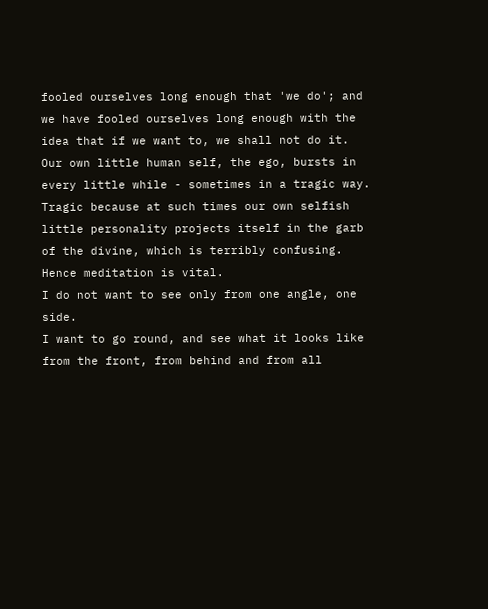fooled ourselves long enough that 'we do'; and we have fooled ourselves long enough with the idea that if we want to, we shall not do it.
Our own little human self, the ego, bursts in every little while - sometimes in a tragic way.
Tragic because at such times our own selfish little personality projects itself in the garb of the divine, which is terribly confusing.
Hence meditation is vital.
I do not want to see only from one angle, one side.
I want to go round, and see what it looks like from the front, from behind and from all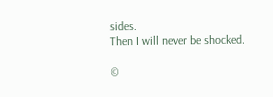sides.
Then I will never be shocked.

©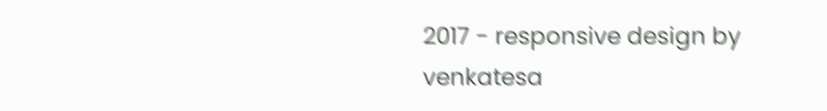2017 - responsive design by venkatesa